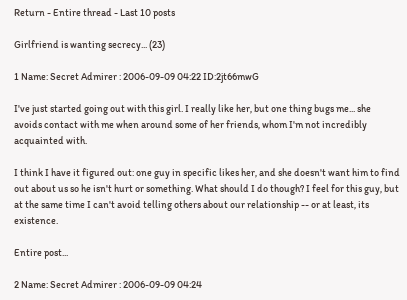Return - Entire thread - Last 10 posts

Girlfriend is wanting secrecy... (23)

1 Name: Secret Admirer : 2006-09-09 04:22 ID:2jt66mwG

I've just started going out with this girl. I really like her, but one thing bugs me... she avoids contact with me when around some of her friends, whom I'm not incredibly acquainted with.

I think I have it figured out: one guy in specific likes her, and she doesn't want him to find out about us so he isn't hurt or something. What should I do though? I feel for this guy, but at the same time I can't avoid telling others about our relationship -- or at least, its existence.

Entire post...

2 Name: Secret Admirer : 2006-09-09 04:24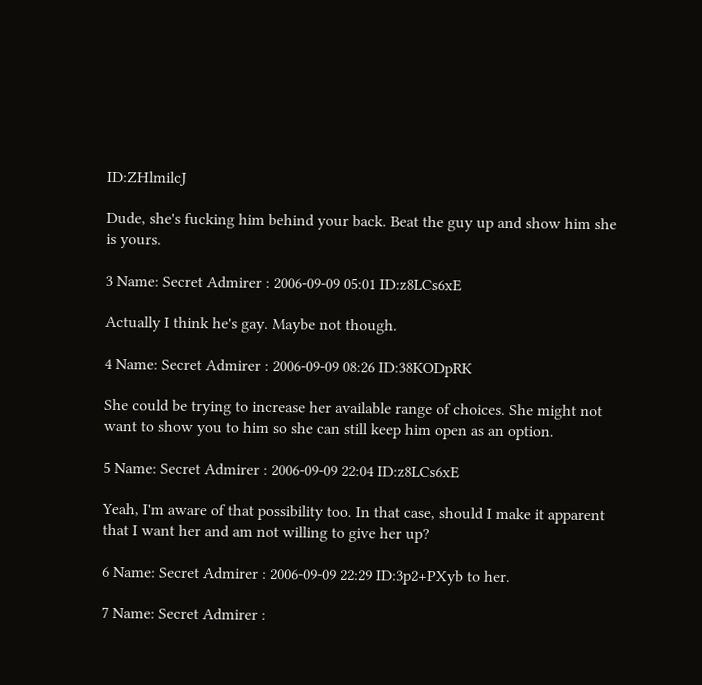ID:ZHlmilcJ

Dude, she's fucking him behind your back. Beat the guy up and show him she is yours.

3 Name: Secret Admirer : 2006-09-09 05:01 ID:z8LCs6xE

Actually I think he's gay. Maybe not though.

4 Name: Secret Admirer : 2006-09-09 08:26 ID:38KODpRK

She could be trying to increase her available range of choices. She might not want to show you to him so she can still keep him open as an option.

5 Name: Secret Admirer : 2006-09-09 22:04 ID:z8LCs6xE

Yeah, I'm aware of that possibility too. In that case, should I make it apparent that I want her and am not willing to give her up?

6 Name: Secret Admirer : 2006-09-09 22:29 ID:3p2+PXyb to her.

7 Name: Secret Admirer :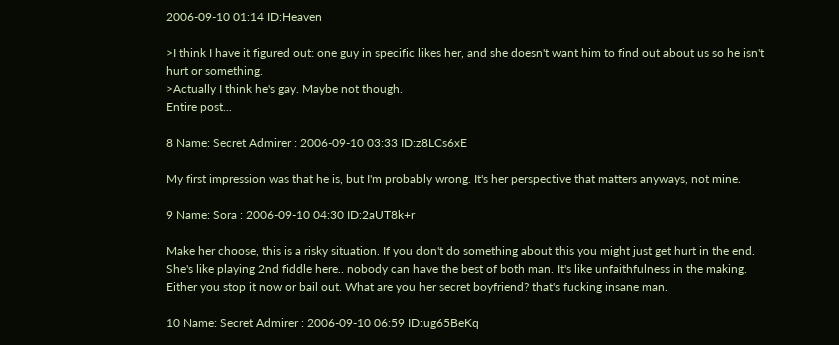2006-09-10 01:14 ID:Heaven

>I think I have it figured out: one guy in specific likes her, and she doesn't want him to find out about us so he isn't hurt or something.
>Actually I think he's gay. Maybe not though.
Entire post...

8 Name: Secret Admirer : 2006-09-10 03:33 ID:z8LCs6xE

My first impression was that he is, but I'm probably wrong. It's her perspective that matters anyways, not mine.

9 Name: Sora : 2006-09-10 04:30 ID:2aUT8k+r

Make her choose, this is a risky situation. If you don't do something about this you might just get hurt in the end. She's like playing 2nd fiddle here.. nobody can have the best of both man. It's like unfaithfulness in the making. Either you stop it now or bail out. What are you her secret boyfriend? that's fucking insane man.

10 Name: Secret Admirer : 2006-09-10 06:59 ID:ug65BeKq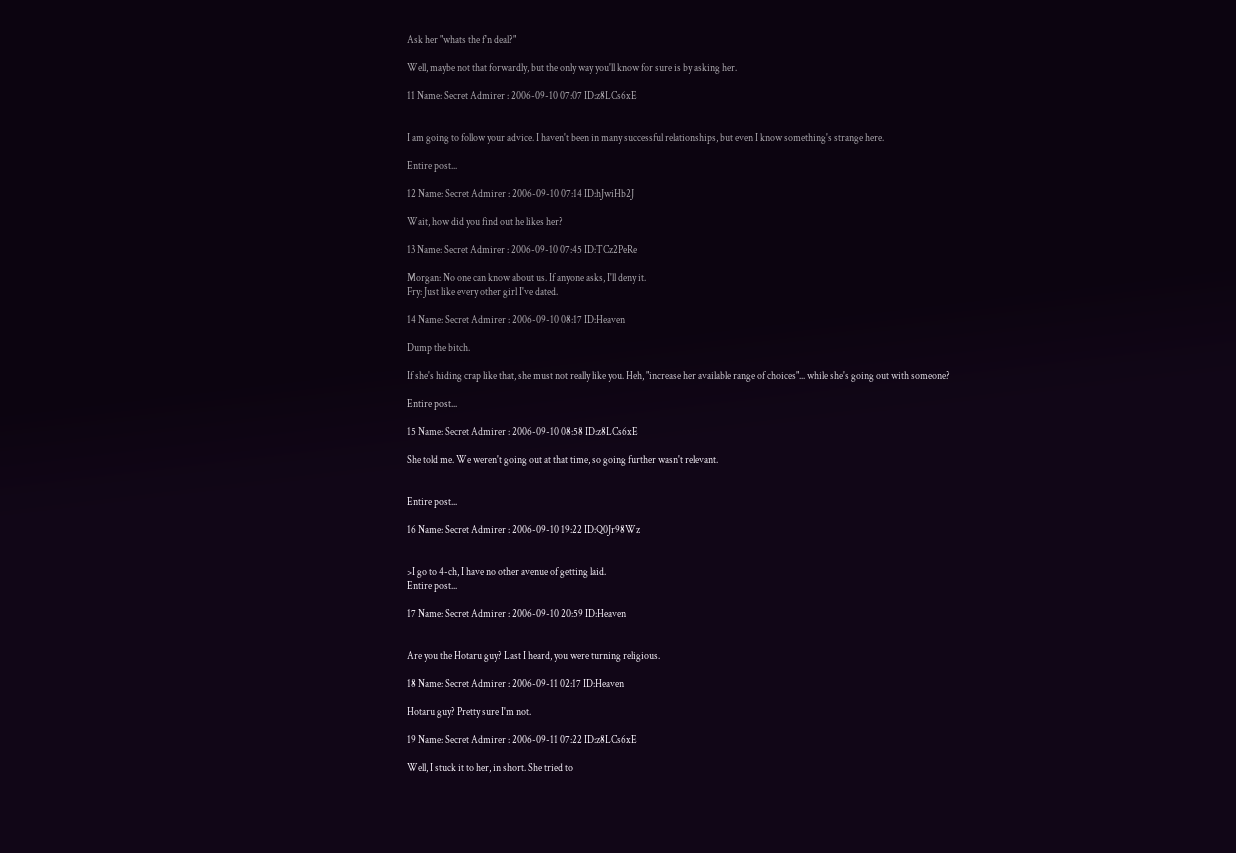Ask her "whats the f'n deal?"

Well, maybe not that forwardly, but the only way you'll know for sure is by asking her.

11 Name: Secret Admirer : 2006-09-10 07:07 ID:z8LCs6xE


I am going to follow your advice. I haven't been in many successful relationships, but even I know something's strange here.

Entire post...

12 Name: Secret Admirer : 2006-09-10 07:14 ID:hJwiHb2J

Wait, how did you find out he likes her?

13 Name: Secret Admirer : 2006-09-10 07:45 ID:TCz2PeRe

Morgan: No one can know about us. If anyone asks, I'll deny it.
Fry: Just like every other girl I've dated.

14 Name: Secret Admirer : 2006-09-10 08:17 ID:Heaven

Dump the bitch.

If she's hiding crap like that, she must not really like you. Heh, "increase her available range of choices"... while she's going out with someone?

Entire post...

15 Name: Secret Admirer : 2006-09-10 08:58 ID:z8LCs6xE

She told me. We weren't going out at that time, so going further wasn't relevant.


Entire post...

16 Name: Secret Admirer : 2006-09-10 19:22 ID:Q0Jr98Wz


>I go to 4-ch, I have no other avenue of getting laid.
Entire post...

17 Name: Secret Admirer : 2006-09-10 20:59 ID:Heaven


Are you the Hotaru guy? Last I heard, you were turning religious.

18 Name: Secret Admirer : 2006-09-11 02:17 ID:Heaven

Hotaru guy? Pretty sure I'm not.

19 Name: Secret Admirer : 2006-09-11 07:22 ID:z8LCs6xE

Well, I stuck it to her, in short. She tried to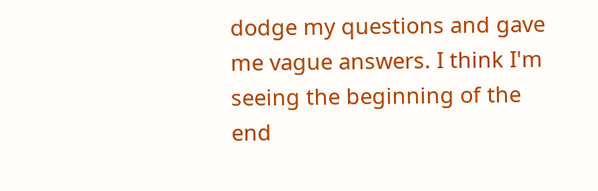dodge my questions and gave me vague answers. I think I'm seeing the beginning of the end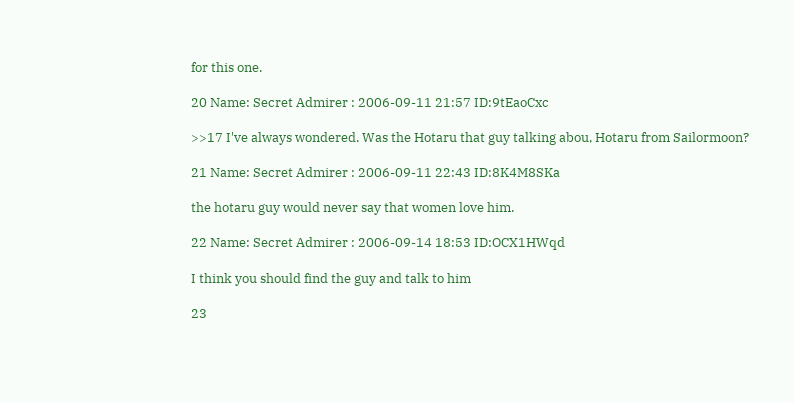for this one.

20 Name: Secret Admirer : 2006-09-11 21:57 ID:9tEaoCxc

>>17 I've always wondered. Was the Hotaru that guy talking abou, Hotaru from Sailormoon?

21 Name: Secret Admirer : 2006-09-11 22:43 ID:8K4M8SKa

the hotaru guy would never say that women love him.

22 Name: Secret Admirer : 2006-09-14 18:53 ID:OCX1HWqd

I think you should find the guy and talk to him

23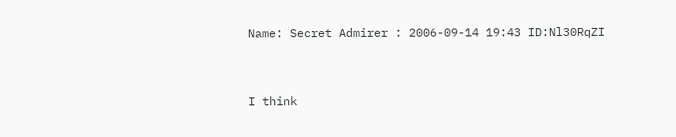Name: Secret Admirer : 2006-09-14 19:43 ID:Nl30RqZI


I think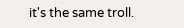it's the same troll.